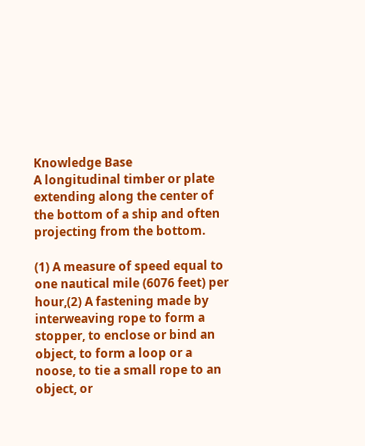Knowledge Base
A longitudinal timber or plate extending along the center of the bottom of a ship and often projecting from the bottom.

(1) A measure of speed equal to one nautical mile (6076 feet) per hour,(2) A fastening made by interweaving rope to form a stopper, to enclose or bind an object, to form a loop or a noose, to tie a small rope to an object, or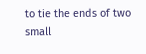to tie the ends of two small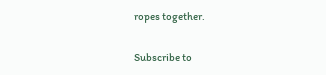ropes together.

Subscribe to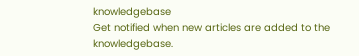knowledgebase
Get notified when new articles are added to the knowledgebase.